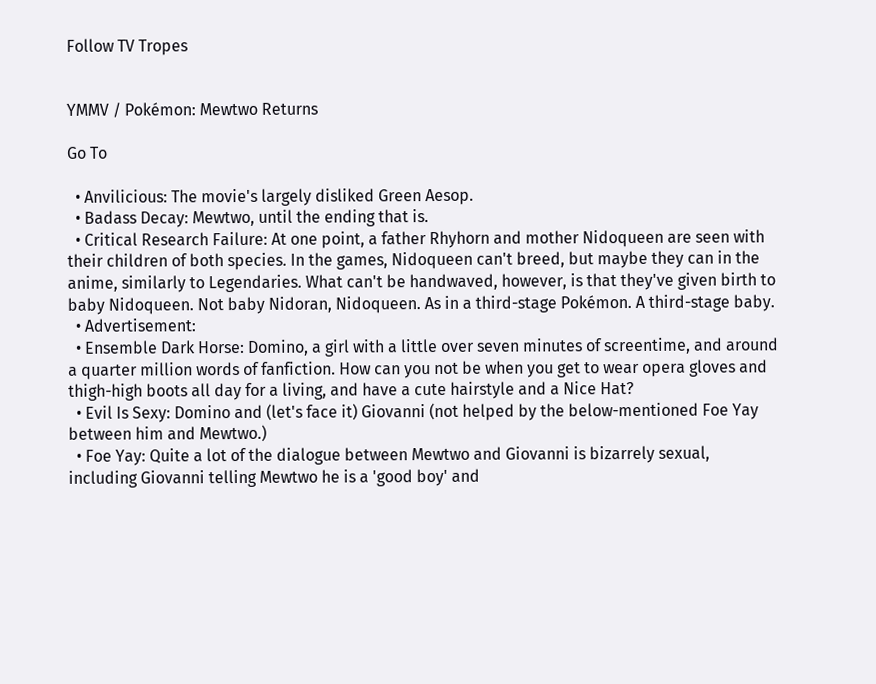Follow TV Tropes


YMMV / Pokémon: Mewtwo Returns

Go To

  • Anvilicious: The movie's largely disliked Green Aesop.
  • Badass Decay: Mewtwo, until the ending that is.
  • Critical Research Failure: At one point, a father Rhyhorn and mother Nidoqueen are seen with their children of both species. In the games, Nidoqueen can't breed, but maybe they can in the anime, similarly to Legendaries. What can't be handwaved, however, is that they've given birth to baby Nidoqueen. Not baby Nidoran, Nidoqueen. As in a third-stage Pokémon. A third-stage baby.
  • Advertisement:
  • Ensemble Dark Horse: Domino, a girl with a little over seven minutes of screentime, and around a quarter million words of fanfiction. How can you not be when you get to wear opera gloves and thigh-high boots all day for a living, and have a cute hairstyle and a Nice Hat?
  • Evil Is Sexy: Domino and (let's face it) Giovanni (not helped by the below-mentioned Foe Yay between him and Mewtwo.)
  • Foe Yay: Quite a lot of the dialogue between Mewtwo and Giovanni is bizarrely sexual, including Giovanni telling Mewtwo he is a 'good boy' and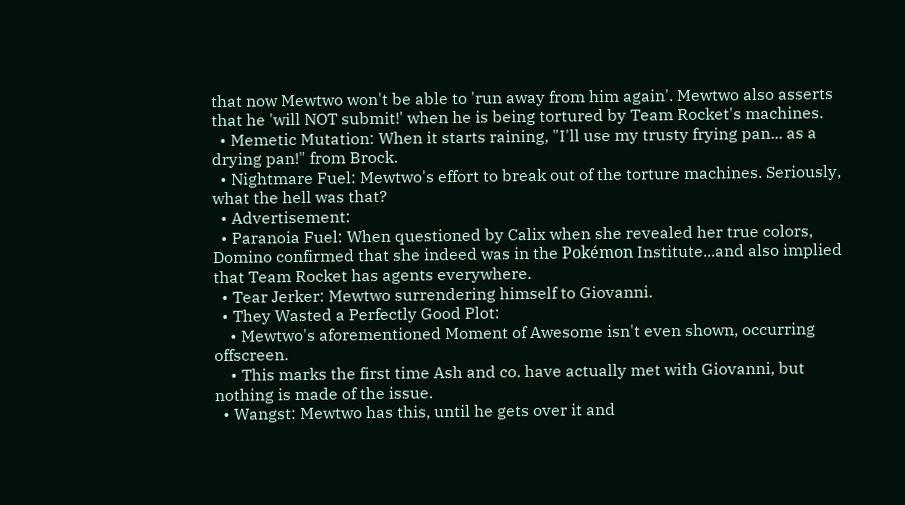that now Mewtwo won't be able to 'run away from him again'. Mewtwo also asserts that he 'will NOT submit!' when he is being tortured by Team Rocket's machines.
  • Memetic Mutation: When it starts raining, "I'll use my trusty frying pan... as a drying pan!" from Brock.
  • Nightmare Fuel: Mewtwo's effort to break out of the torture machines. Seriously, what the hell was that?
  • Advertisement:
  • Paranoia Fuel: When questioned by Calix when she revealed her true colors, Domino confirmed that she indeed was in the Pokémon Institute...and also implied that Team Rocket has agents everywhere.
  • Tear Jerker: Mewtwo surrendering himself to Giovanni.
  • They Wasted a Perfectly Good Plot:
    • Mewtwo's aforementioned Moment of Awesome isn't even shown, occurring offscreen.
    • This marks the first time Ash and co. have actually met with Giovanni, but nothing is made of the issue.
  • Wangst: Mewtwo has this, until he gets over it and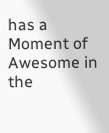has a Moment of Awesome in the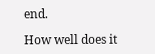end.

How well does it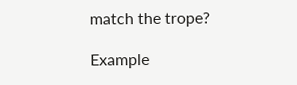match the trope?

Example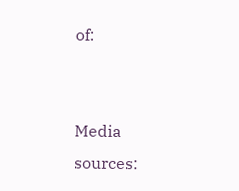of:


Media sources: